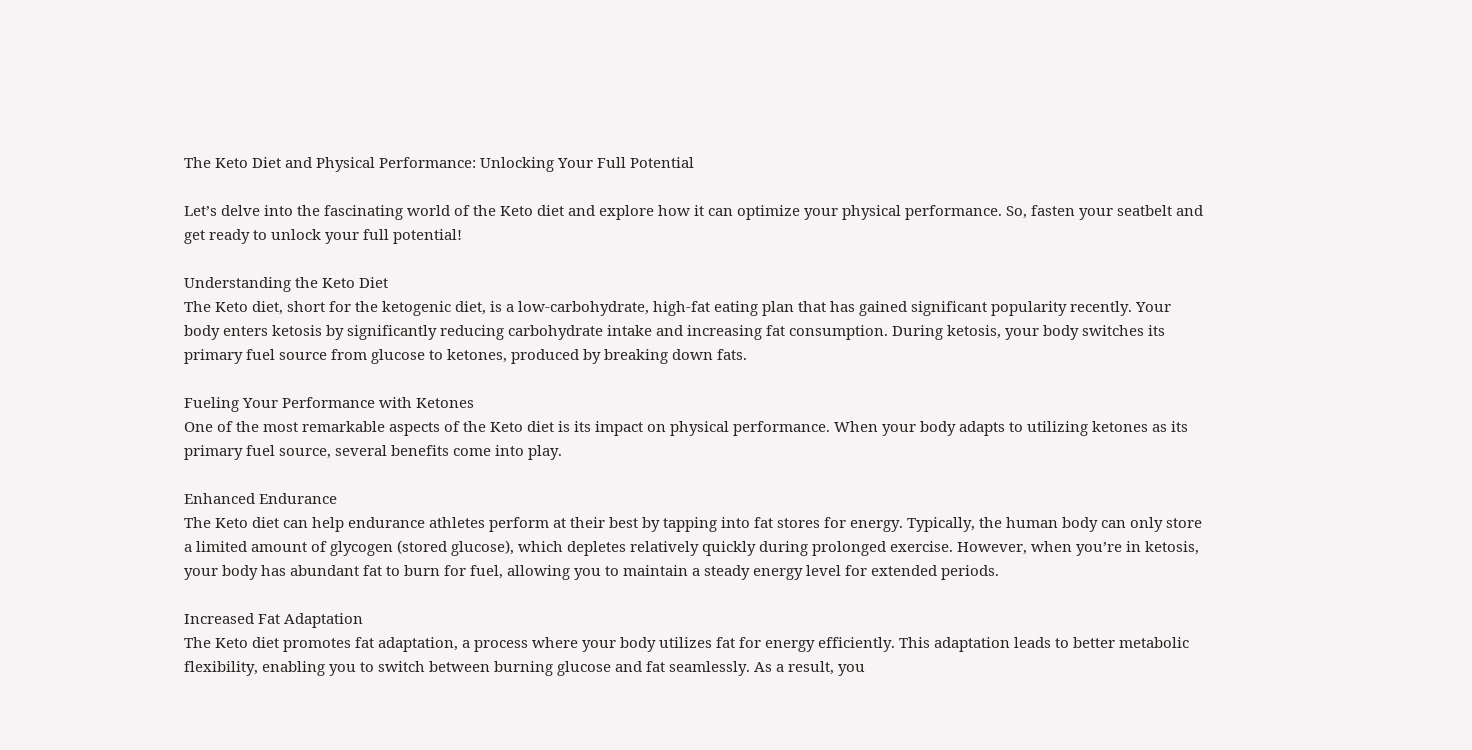The Keto Diet and Physical Performance: Unlocking Your Full Potential

Let’s delve into the fascinating world of the Keto diet and explore how it can optimize your physical performance. So, fasten your seatbelt and get ready to unlock your full potential!

Understanding the Keto Diet
The Keto diet, short for the ketogenic diet, is a low-carbohydrate, high-fat eating plan that has gained significant popularity recently. Your body enters ketosis by significantly reducing carbohydrate intake and increasing fat consumption. During ketosis, your body switches its primary fuel source from glucose to ketones, produced by breaking down fats.

Fueling Your Performance with Ketones
One of the most remarkable aspects of the Keto diet is its impact on physical performance. When your body adapts to utilizing ketones as its primary fuel source, several benefits come into play.

Enhanced Endurance
The Keto diet can help endurance athletes perform at their best by tapping into fat stores for energy. Typically, the human body can only store a limited amount of glycogen (stored glucose), which depletes relatively quickly during prolonged exercise. However, when you’re in ketosis, your body has abundant fat to burn for fuel, allowing you to maintain a steady energy level for extended periods.

Increased Fat Adaptation
The Keto diet promotes fat adaptation, a process where your body utilizes fat for energy efficiently. This adaptation leads to better metabolic flexibility, enabling you to switch between burning glucose and fat seamlessly. As a result, you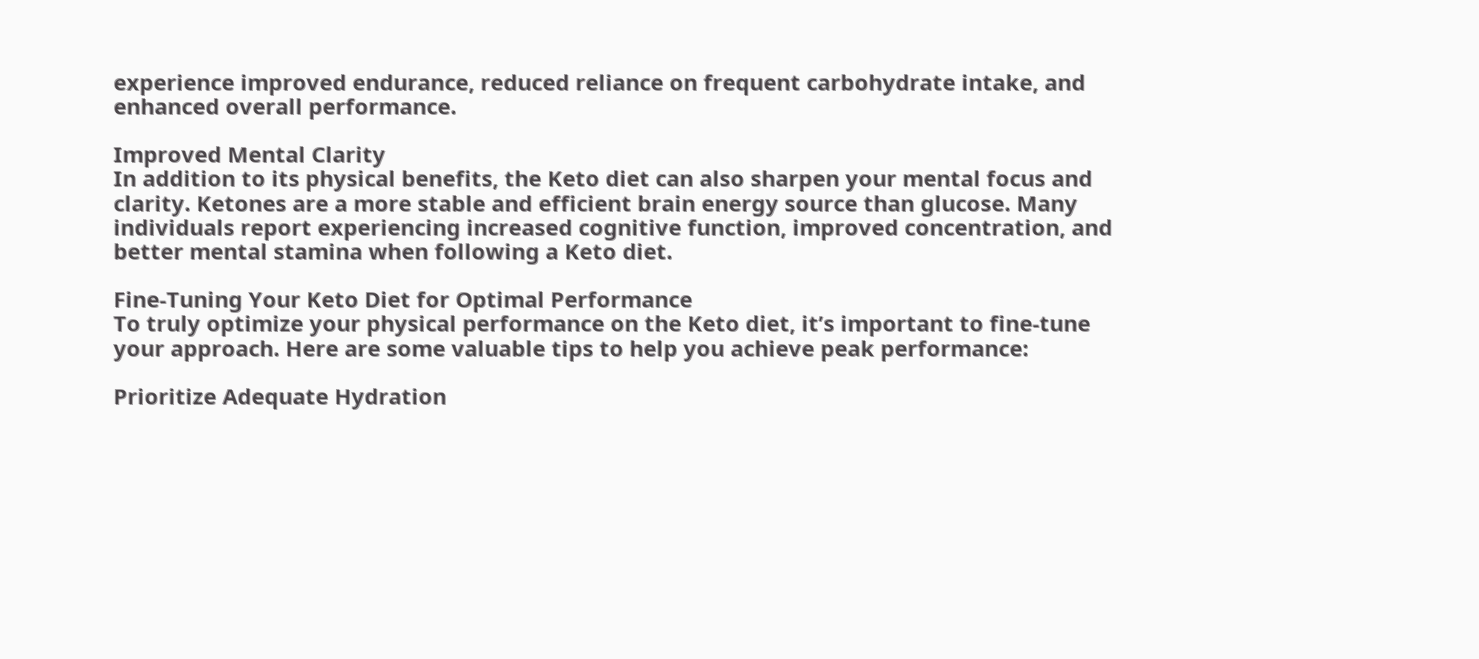experience improved endurance, reduced reliance on frequent carbohydrate intake, and enhanced overall performance.

Improved Mental Clarity
In addition to its physical benefits, the Keto diet can also sharpen your mental focus and clarity. Ketones are a more stable and efficient brain energy source than glucose. Many individuals report experiencing increased cognitive function, improved concentration, and better mental stamina when following a Keto diet.

Fine-Tuning Your Keto Diet for Optimal Performance
To truly optimize your physical performance on the Keto diet, it’s important to fine-tune your approach. Here are some valuable tips to help you achieve peak performance:

Prioritize Adequate Hydration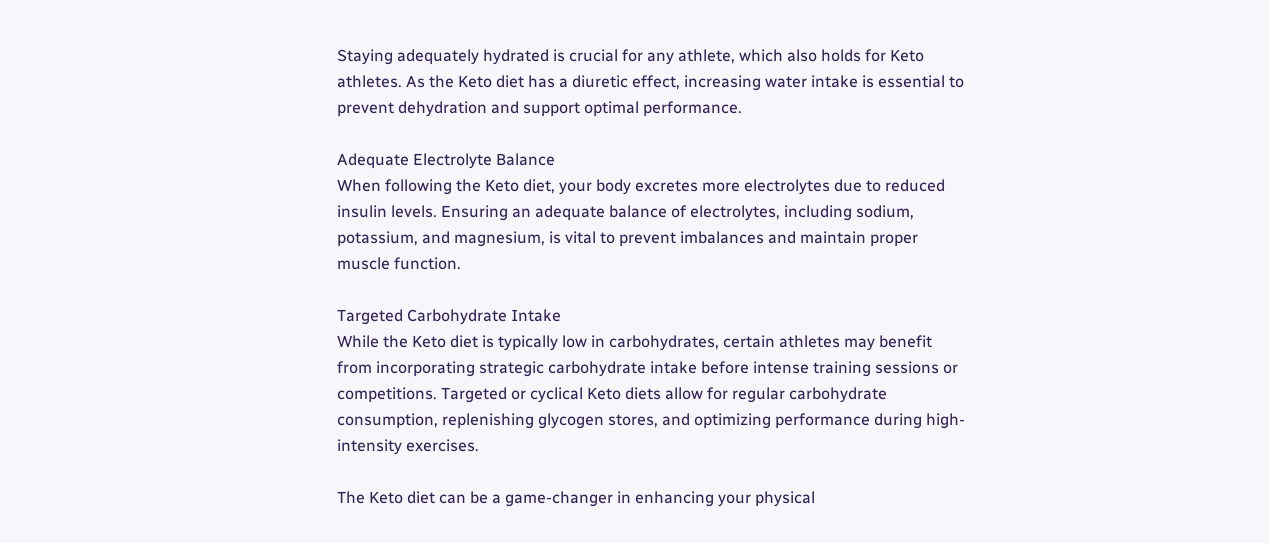Staying adequately hydrated is crucial for any athlete, which also holds for Keto athletes. As the Keto diet has a diuretic effect, increasing water intake is essential to prevent dehydration and support optimal performance.

Adequate Electrolyte Balance
When following the Keto diet, your body excretes more electrolytes due to reduced insulin levels. Ensuring an adequate balance of electrolytes, including sodium, potassium, and magnesium, is vital to prevent imbalances and maintain proper muscle function.

Targeted Carbohydrate Intake
While the Keto diet is typically low in carbohydrates, certain athletes may benefit from incorporating strategic carbohydrate intake before intense training sessions or competitions. Targeted or cyclical Keto diets allow for regular carbohydrate consumption, replenishing glycogen stores, and optimizing performance during high-intensity exercises.

The Keto diet can be a game-changer in enhancing your physical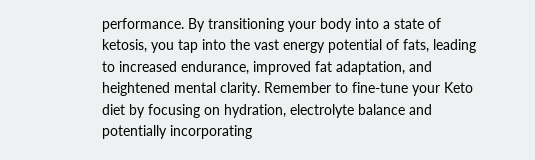performance. By transitioning your body into a state of ketosis, you tap into the vast energy potential of fats, leading to increased endurance, improved fat adaptation, and heightened mental clarity. Remember to fine-tune your Keto diet by focusing on hydration, electrolyte balance and potentially incorporating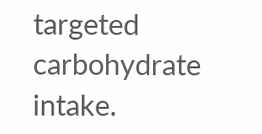targeted carbohydrate intake.